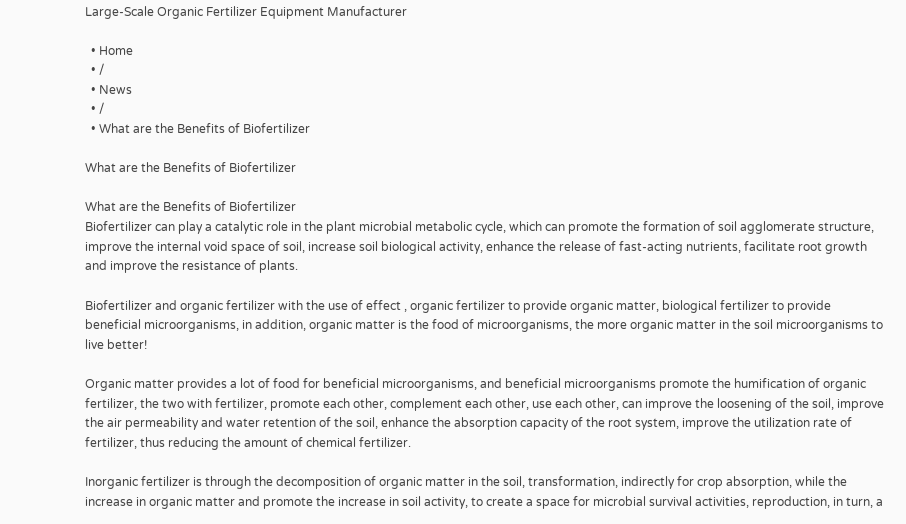Large-Scale Organic Fertilizer Equipment Manufacturer

  • Home
  • /
  • News
  • /
  • What are the Benefits of Biofertilizer

What are the Benefits of Biofertilizer

What are the Benefits of Biofertilizer
Biofertilizer can play a catalytic role in the plant microbial metabolic cycle, which can promote the formation of soil agglomerate structure, improve the internal void space of soil, increase soil biological activity, enhance the release of fast-acting nutrients, facilitate root growth and improve the resistance of plants.

Biofertilizer and organic fertilizer with the use of effect , organic fertilizer to provide organic matter, biological fertilizer to provide beneficial microorganisms, in addition, organic matter is the food of microorganisms, the more organic matter in the soil microorganisms to live better!

Organic matter provides a lot of food for beneficial microorganisms, and beneficial microorganisms promote the humification of organic fertilizer, the two with fertilizer, promote each other, complement each other, use each other, can improve the loosening of the soil, improve the air permeability and water retention of the soil, enhance the absorption capacity of the root system, improve the utilization rate of fertilizer, thus reducing the amount of chemical fertilizer.

Inorganic fertilizer is through the decomposition of organic matter in the soil, transformation, indirectly for crop absorption, while the increase in organic matter and promote the increase in soil activity, to create a space for microbial survival activities, reproduction, in turn, a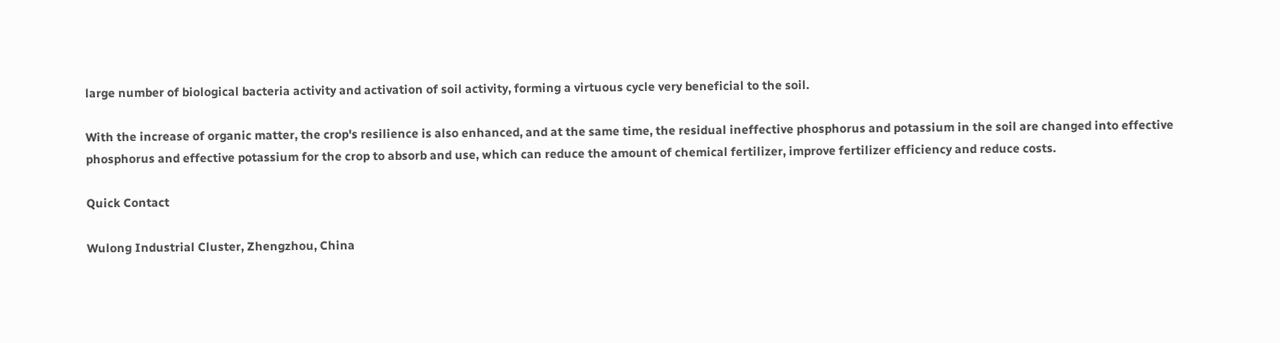large number of biological bacteria activity and activation of soil activity, forming a virtuous cycle very beneficial to the soil.

With the increase of organic matter, the crop's resilience is also enhanced, and at the same time, the residual ineffective phosphorus and potassium in the soil are changed into effective phosphorus and effective potassium for the crop to absorb and use, which can reduce the amount of chemical fertilizer, improve fertilizer efficiency and reduce costs.

Quick Contact

Wulong Industrial Cluster, Zhengzhou, China